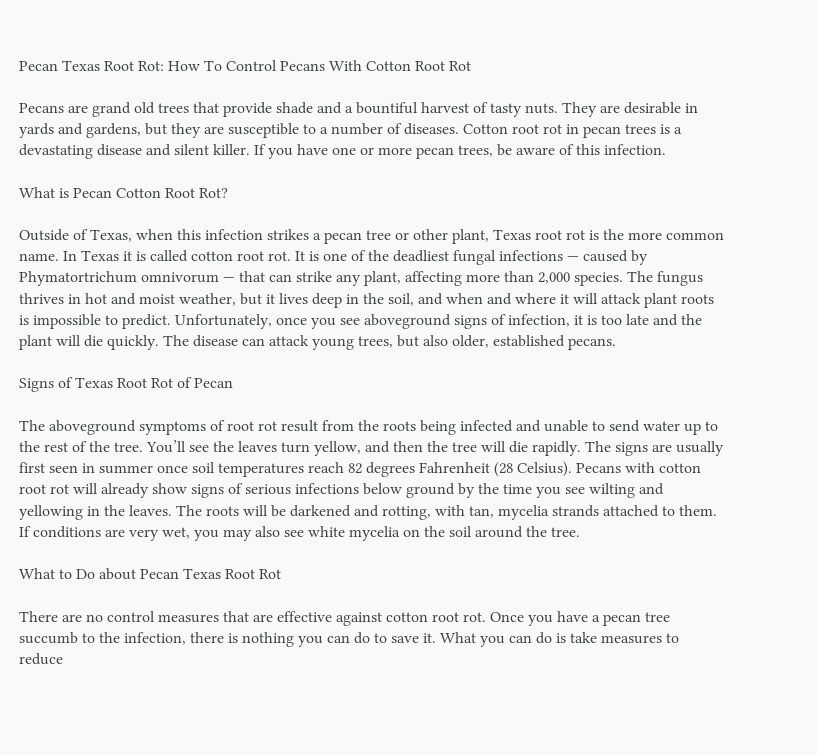Pecan Texas Root Rot: How To Control Pecans With Cotton Root Rot

Pecans are grand old trees that provide shade and a bountiful harvest of tasty nuts. They are desirable in yards and gardens, but they are susceptible to a number of diseases. Cotton root rot in pecan trees is a devastating disease and silent killer. If you have one or more pecan trees, be aware of this infection.

What is Pecan Cotton Root Rot?

Outside of Texas, when this infection strikes a pecan tree or other plant, Texas root rot is the more common name. In Texas it is called cotton root rot. It is one of the deadliest fungal infections — caused by Phymatortrichum omnivorum — that can strike any plant, affecting more than 2,000 species. The fungus thrives in hot and moist weather, but it lives deep in the soil, and when and where it will attack plant roots is impossible to predict. Unfortunately, once you see aboveground signs of infection, it is too late and the plant will die quickly. The disease can attack young trees, but also older, established pecans.

Signs of Texas Root Rot of Pecan

The aboveground symptoms of root rot result from the roots being infected and unable to send water up to the rest of the tree. You’ll see the leaves turn yellow, and then the tree will die rapidly. The signs are usually first seen in summer once soil temperatures reach 82 degrees Fahrenheit (28 Celsius). Pecans with cotton root rot will already show signs of serious infections below ground by the time you see wilting and yellowing in the leaves. The roots will be darkened and rotting, with tan, mycelia strands attached to them. If conditions are very wet, you may also see white mycelia on the soil around the tree.

What to Do about Pecan Texas Root Rot

There are no control measures that are effective against cotton root rot. Once you have a pecan tree succumb to the infection, there is nothing you can do to save it. What you can do is take measures to reduce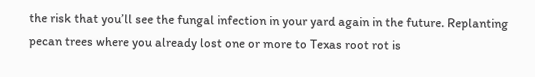the risk that you’ll see the fungal infection in your yard again in the future. Replanting pecan trees where you already lost one or more to Texas root rot is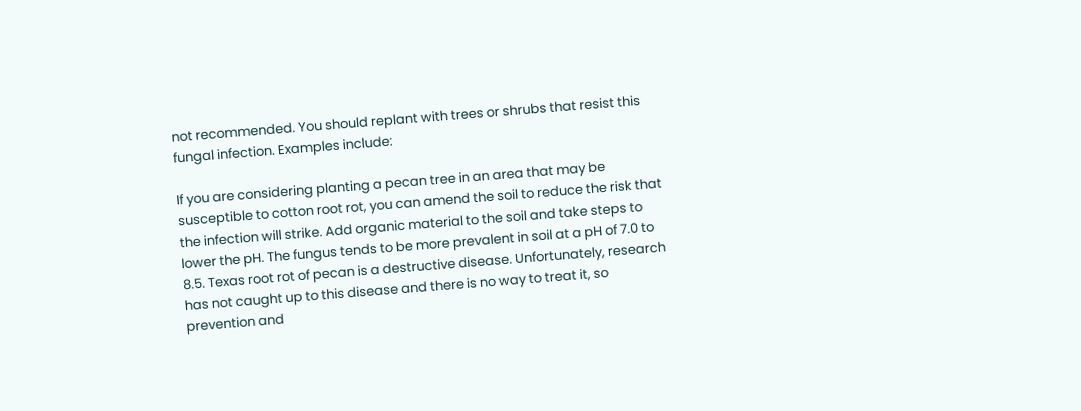not recommended. You should replant with trees or shrubs that resist this fungal infection. Examples include:

If you are considering planting a pecan tree in an area that may be susceptible to cotton root rot, you can amend the soil to reduce the risk that the infection will strike. Add organic material to the soil and take steps to lower the pH. The fungus tends to be more prevalent in soil at a pH of 7.0 to 8.5. Texas root rot of pecan is a destructive disease. Unfortunately, research has not caught up to this disease and there is no way to treat it, so prevention and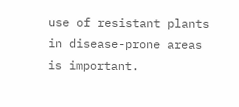use of resistant plants in disease-prone areas is important.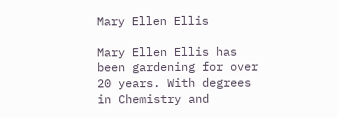Mary Ellen Ellis

Mary Ellen Ellis has been gardening for over 20 years. With degrees in Chemistry and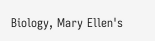Biology, Mary Ellen's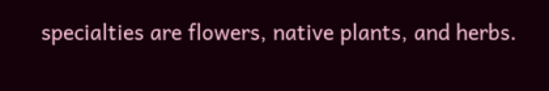specialties are flowers, native plants, and herbs.